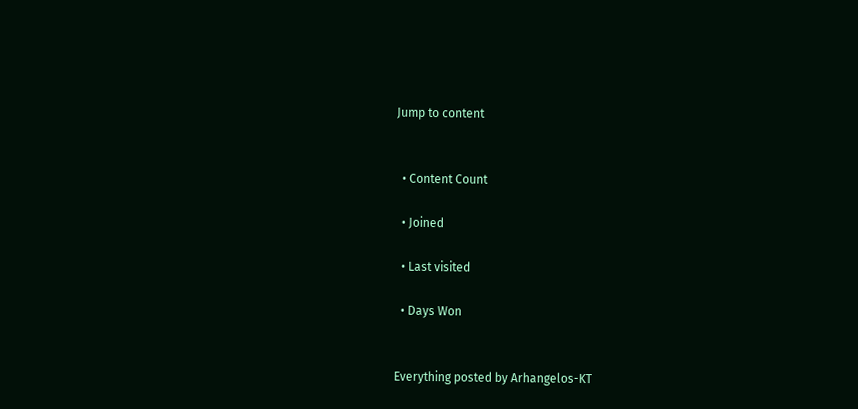Jump to content


  • Content Count

  • Joined

  • Last visited

  • Days Won


Everything posted by Arhangelos-KT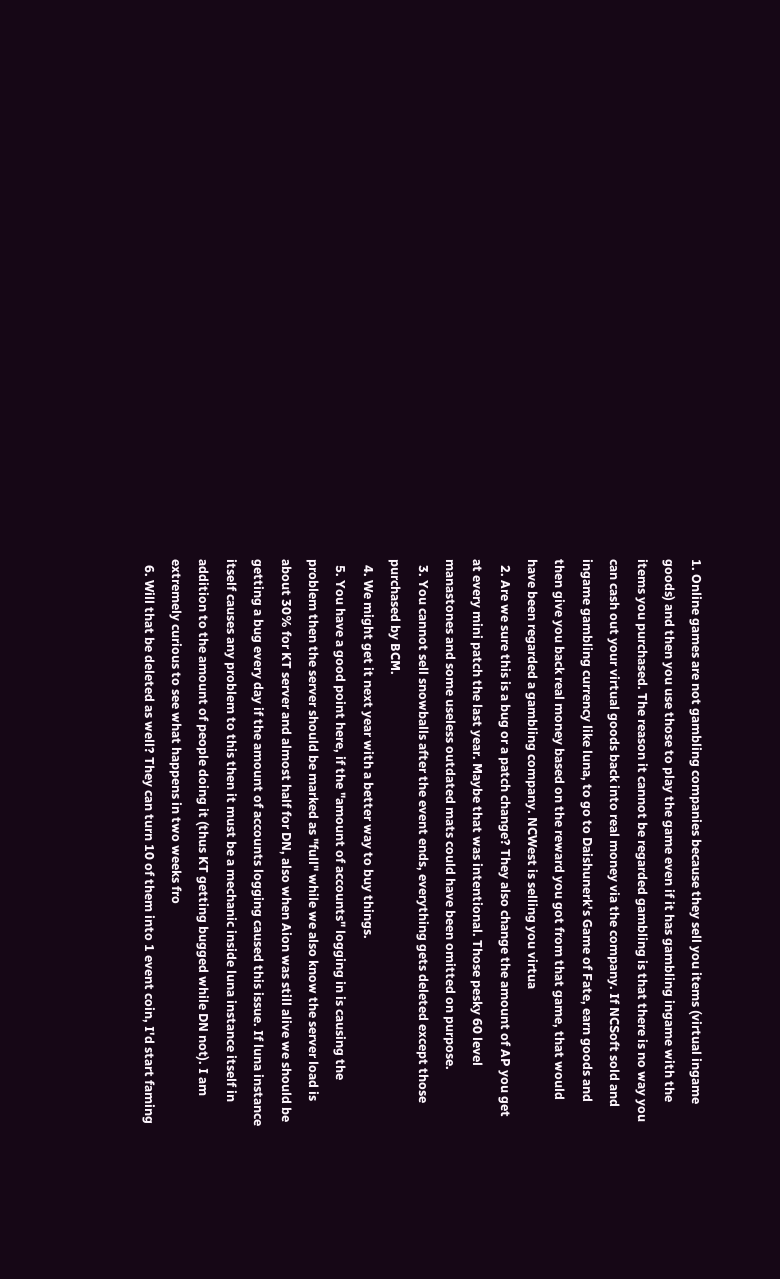1. Online games are not gambling companies because they sell you items (virtual ingame goods) and then you use those to play the game even if it has gambling ingame with the items you purchased. The reason it cannot be regarded gambling is that there is no way you can cash out your virtual goods back into real money via the company. If NCSoft sold and ingame gambling currency like luna, to go to Daishunerk's Game of Fate, earn goods and then give you back real money based on the reward you got from that game, that would have been regarded a gambling company. NCWest is selling you virtua
  2. Are we sure this is a bug or a patch change? They also change the amount of AP you get at every mini patch the last year. Maybe that was intentional. Those pesky 60 level manastones and some useless outdated mats could have been omitted on purpose.
  3. You cannot sell snowballs after the event ends, everything gets deleted except those purchased by BCM.
  4. We might get it next year with a better way to buy things.
  5. You have a good point here, if the "amount of accounts" logging in is causing the problem then the server should be marked as "full" while we also know the server load is about 30% for KT server and almost half for DN, also when Aion was still alive we should be getting a bug every day if the amount of accounts logging caused this issue. If luna instance itself causes any problem to this then it must be a mechanic inside luna instance itself in addition to the amount of people doing it (thus KT getting bugged while DN not). I am extremely curious to see what happens in two weeks fro
  6. Will that be deleted as well? They can turn 10 of them into 1 event coin, I'd start faming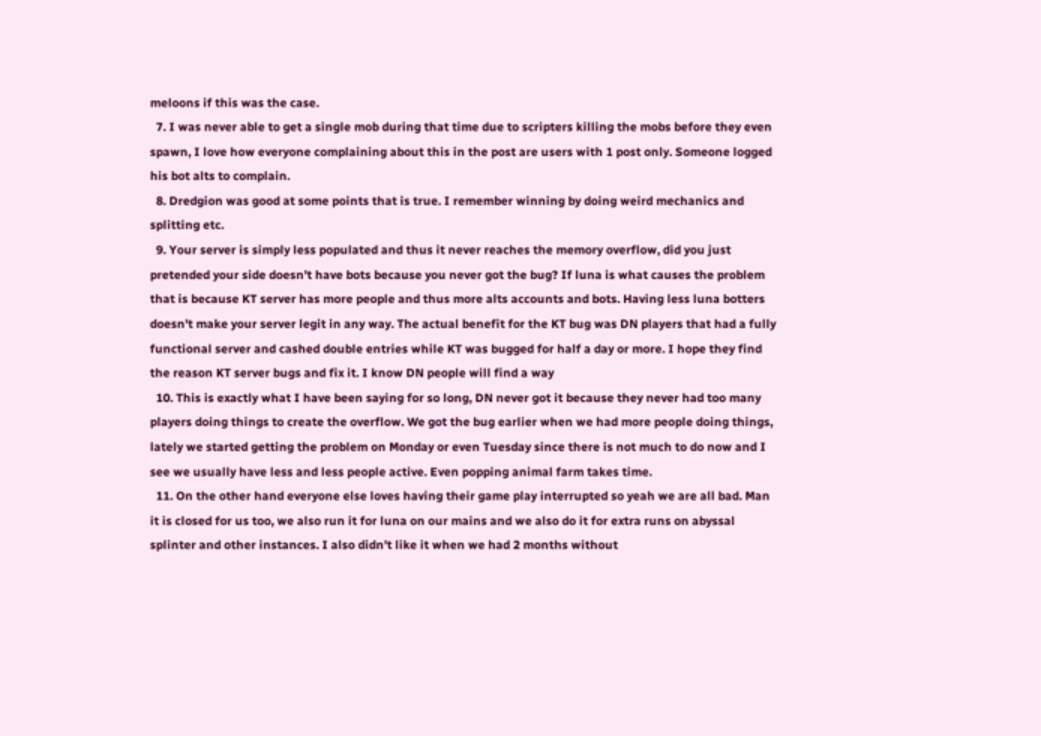meloons if this was the case.
  7. I was never able to get a single mob during that time due to scripters killing the mobs before they even spawn, I love how everyone complaining about this in the post are users with 1 post only. Someone logged his bot alts to complain.
  8. Dredgion was good at some points that is true. I remember winning by doing weird mechanics and splitting etc.
  9. Your server is simply less populated and thus it never reaches the memory overflow, did you just pretended your side doesn't have bots because you never got the bug? If luna is what causes the problem that is because KT server has more people and thus more alts accounts and bots. Having less luna botters doesn't make your server legit in any way. The actual benefit for the KT bug was DN players that had a fully functional server and cashed double entries while KT was bugged for half a day or more. I hope they find the reason KT server bugs and fix it. I know DN people will find a way
  10. This is exactly what I have been saying for so long, DN never got it because they never had too many players doing things to create the overflow. We got the bug earlier when we had more people doing things, lately we started getting the problem on Monday or even Tuesday since there is not much to do now and I see we usually have less and less people active. Even popping animal farm takes time.
  11. On the other hand everyone else loves having their game play interrupted so yeah we are all bad. Man it is closed for us too, we also run it for luna on our mains and we also do it for extra runs on abyssal splinter and other instances. I also didn't like it when we had 2 months without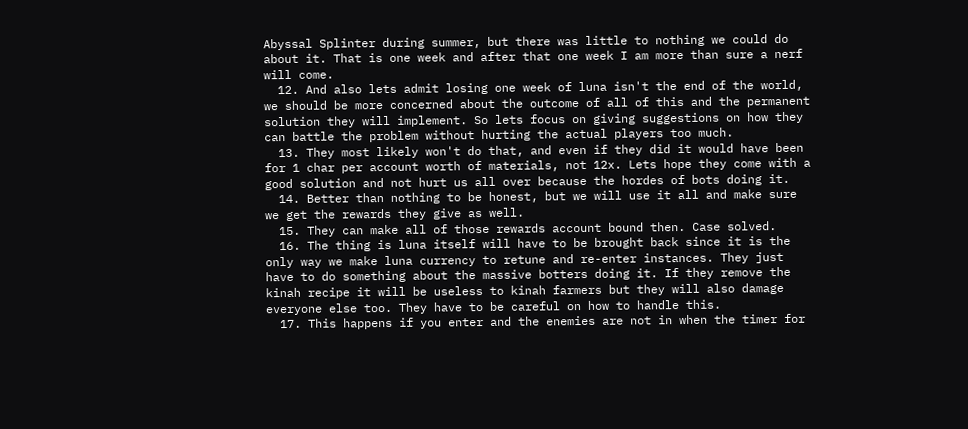Abyssal Splinter during summer, but there was little to nothing we could do about it. That is one week and after that one week I am more than sure a nerf will come.
  12. And also lets admit losing one week of luna isn't the end of the world, we should be more concerned about the outcome of all of this and the permanent solution they will implement. So lets focus on giving suggestions on how they can battle the problem without hurting the actual players too much.
  13. They most likely won't do that, and even if they did it would have been for 1 char per account worth of materials, not 12x. Lets hope they come with a good solution and not hurt us all over because the hordes of bots doing it.
  14. Better than nothing to be honest, but we will use it all and make sure we get the rewards they give as well.
  15. They can make all of those rewards account bound then. Case solved.
  16. The thing is luna itself will have to be brought back since it is the only way we make luna currency to retune and re-enter instances. They just have to do something about the massive botters doing it. If they remove the kinah recipe it will be useless to kinah farmers but they will also damage everyone else too. They have to be careful on how to handle this.
  17. This happens if you enter and the enemies are not in when the timer for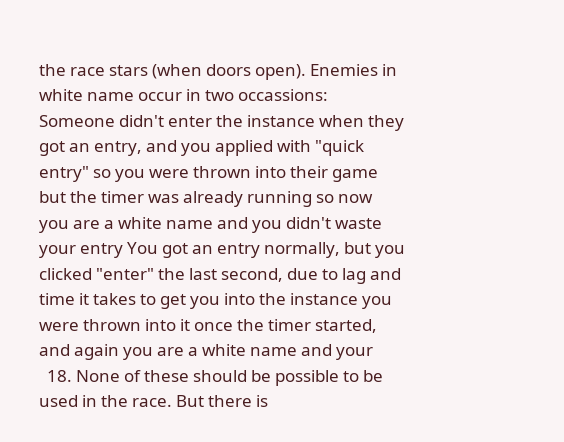the race stars (when doors open). Enemies in white name occur in two occassions: Someone didn't enter the instance when they got an entry, and you applied with "quick entry" so you were thrown into their game but the timer was already running so now you are a white name and you didn't waste your entry You got an entry normally, but you clicked "enter" the last second, due to lag and time it takes to get you into the instance you were thrown into it once the timer started, and again you are a white name and your
  18. None of these should be possible to be used in the race. But there is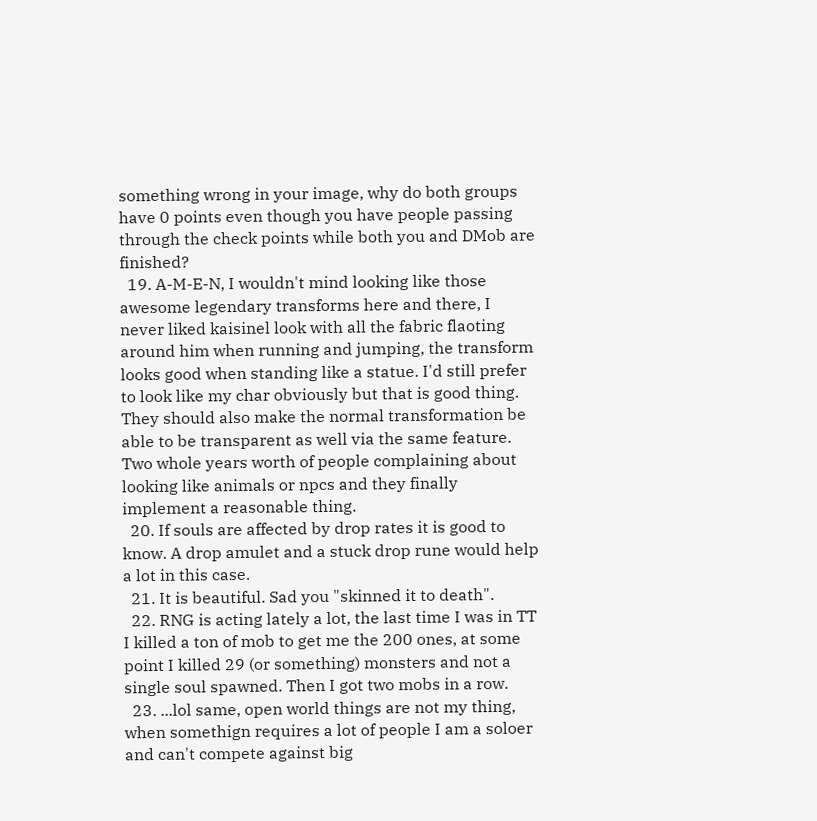something wrong in your image, why do both groups have 0 points even though you have people passing through the check points while both you and DMob are finished?
  19. A-M-E-N, I wouldn't mind looking like those awesome legendary transforms here and there, I never liked kaisinel look with all the fabric flaoting around him when running and jumping, the transform looks good when standing like a statue. I'd still prefer to look like my char obviously but that is good thing. They should also make the normal transformation be able to be transparent as well via the same feature. Two whole years worth of people complaining about looking like animals or npcs and they finally implement a reasonable thing.
  20. If souls are affected by drop rates it is good to know. A drop amulet and a stuck drop rune would help a lot in this case.
  21. It is beautiful. Sad you "skinned it to death".
  22. RNG is acting lately a lot, the last time I was in TT I killed a ton of mob to get me the 200 ones, at some point I killed 29 (or something) monsters and not a single soul spawned. Then I got two mobs in a row.
  23. ...lol same, open world things are not my thing, when somethign requires a lot of people I am a soloer and can't compete against big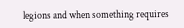legions and when something requires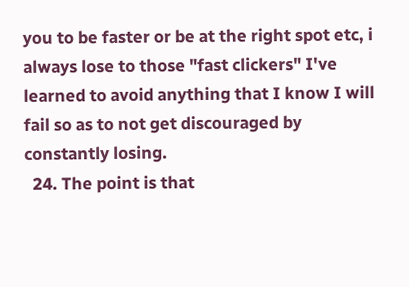you to be faster or be at the right spot etc, i always lose to those "fast clickers" I've learned to avoid anything that I know I will fail so as to not get discouraged by constantly losing.
  24. The point is that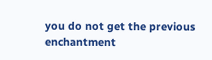you do not get the previous enchantment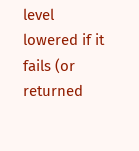level lowered if it fails (or returned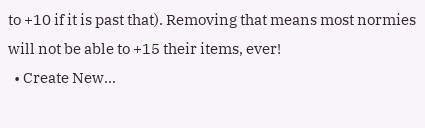to +10 if it is past that). Removing that means most normies will not be able to +15 their items, ever!
  • Create New...